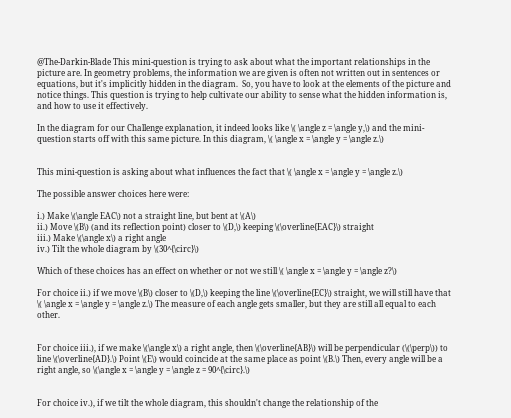@The-Darkin-Blade This mini-question is trying to ask about what the important relationships in the picture are. In geometry problems, the information we are given is often not written out in sentences or equations, but it's implicitly hidden in the diagram.  So, you have to look at the elements of the picture and notice things. This question is trying to help cultivate our ability to sense what the hidden information is, and how to use it effectively.

In the diagram for our Challenge explanation, it indeed looks like \( \angle z = \angle y,\) and the mini-question starts off with this same picture. In this diagram, \( \angle x = \angle y = \angle z.\)


This mini-question is asking about what influences the fact that \( \angle x = \angle y = \angle z.\)

The possible answer choices here were:

i.) Make \(\angle EAC\) not a straight line, but bent at \(A\)
ii.) Move \(B\) (and its reflection point) closer to \(D,\) keeping \(\overline{EAC}\) straight
iii.) Make \(\angle x\) a right angle
iv.) Tilt the whole diagram by \(30^{\circ}\)

Which of these choices has an effect on whether or not we still \( \angle x = \angle y = \angle z?\)

For choice ii.) if we move \(B\) closer to \(D,\) keeping the line \(\overline{EC}\) straight, we will still have that \( \angle x = \angle y = \angle z.\) The measure of each angle gets smaller, but they are still all equal to each other.


For choice iii.), if we make \(\angle x\) a right angle, then \(\overline{AB}\) will be perpendicular (\(\perp\)) to line \(\overline{AD}.\) Point \(E\) would coincide at the same place as point \(B.\) Then, every angle will be a right angle, so \(\angle x = \angle y = \angle z = 90^{\circ}.\)


For choice iv.), if we tilt the whole diagram, this shouldn't change the relationship of the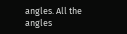angles. All the angles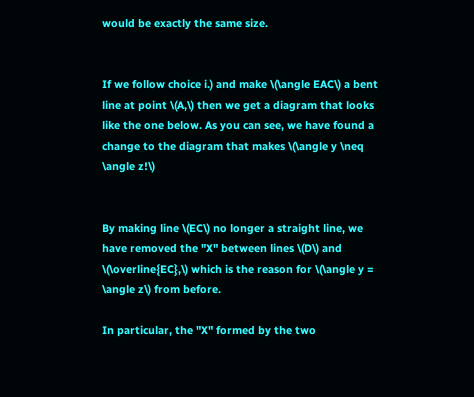would be exactly the same size.


If we follow choice i.) and make \(\angle EAC\) a bent line at point \(A,\) then we get a diagram that looks like the one below. As you can see, we have found a change to the diagram that makes \(\angle y \neq \angle z!\)


By making line \(EC\) no longer a straight line, we have removed the "X" between lines \(D\) and \(\overline{EC},\) which is the reason for \(\angle y = \angle z\) from before.

In particular, the "X" formed by the two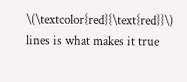\(\textcolor{red}{\text{red}}\) lines is what makes it true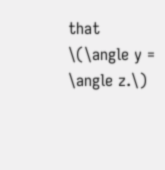that \(\angle y = \angle z.\)